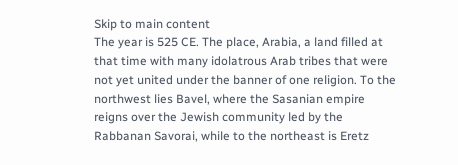Skip to main content
The year is 525 CE. The place, Arabia, a land filled at that time with many idolatrous Arab tribes that were not yet united under the banner of one religion. To the northwest lies Bavel, where the Sasanian empire reigns over the Jewish community led by the Rabbanan Savorai, while to the northeast is Eretz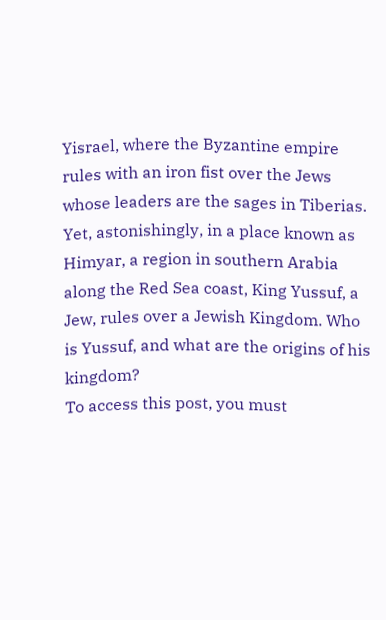Yisrael, where the Byzantine empire rules with an iron fist over the Jews whose leaders are the sages in Tiberias. Yet, astonishingly, in a place known as Himyar, a region in southern Arabia along the Red Sea coast, King Yussuf, a Jew, rules over a Jewish Kingdom. Who is Yussuf, and what are the origins of his kingdom?
To access this post, you must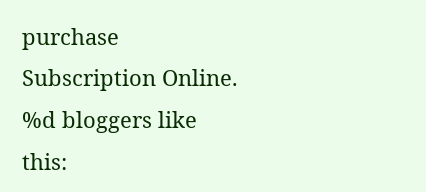purchase Subscription Online.
%d bloggers like this: